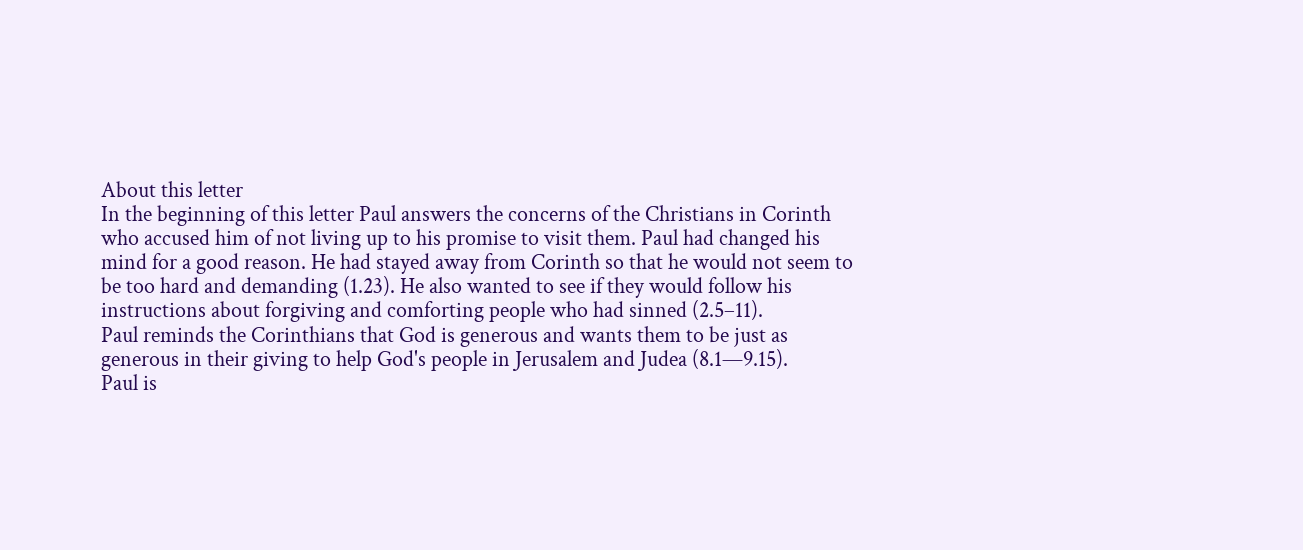About this letter
In the beginning of this letter Paul answers the concerns of the Christians in Corinth who accused him of not living up to his promise to visit them. Paul had changed his mind for a good reason. He had stayed away from Corinth so that he would not seem to be too hard and demanding (1.23). He also wanted to see if they would follow his instructions about forgiving and comforting people who had sinned (2.5–11).
Paul reminds the Corinthians that God is generous and wants them to be just as generous in their giving to help God's people in Jerusalem and Judea (8.1—9.15).
Paul is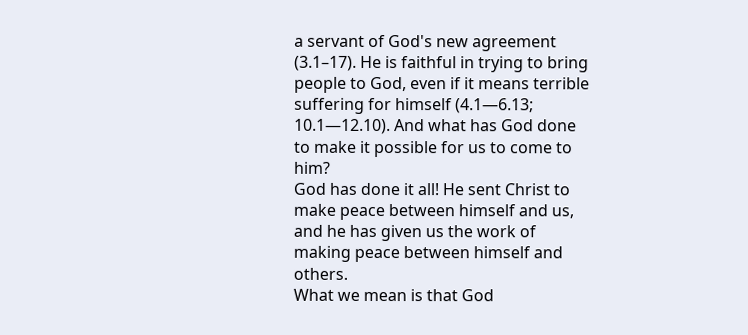a servant of God's new agreement (3.1–17). He is faithful in trying to bring people to God, even if it means terrible suffering for himself (4.1—6.13; 10.1—12.10). And what has God done to make it possible for us to come to him?
God has done it all! He sent Christ to make peace between himself and us, and he has given us the work of making peace between himself and others.
What we mean is that God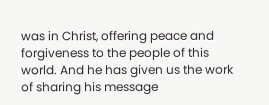was in Christ, offering peace and forgiveness to the people of this world. And he has given us the work of sharing his message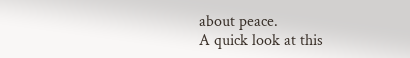about peace.
A quick look at this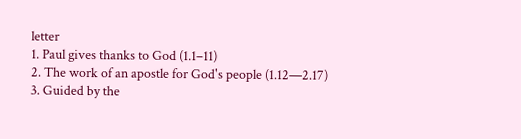letter
1. Paul gives thanks to God (1.1–11)
2. The work of an apostle for God's people (1.12—2.17)
3. Guided by the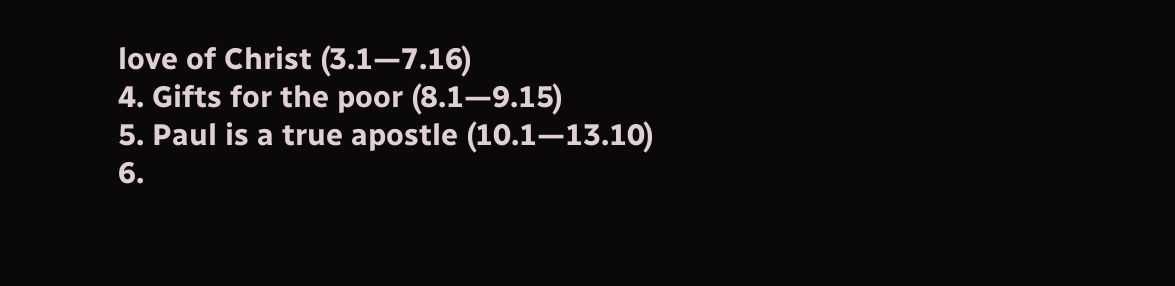love of Christ (3.1—7.16)
4. Gifts for the poor (8.1—9.15)
5. Paul is a true apostle (10.1—13.10)
6.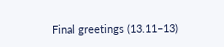Final greetings (13.11–13)